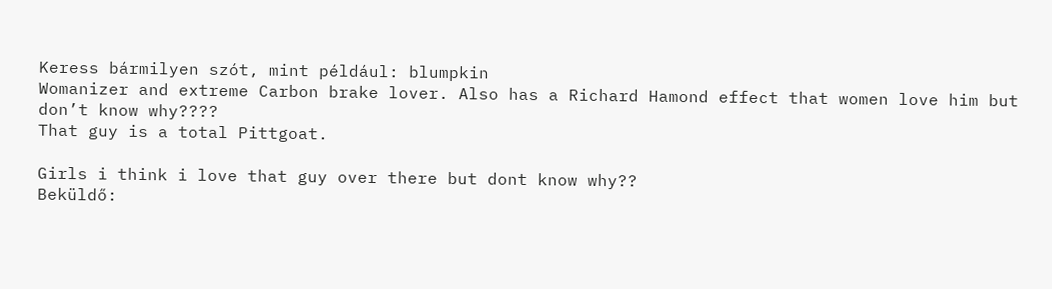Keress bármilyen szót, mint például: blumpkin
Womanizer and extreme Carbon brake lover. Also has a Richard Hamond effect that women love him but don’t know why????
That guy is a total Pittgoat.

Girls i think i love that guy over there but dont know why??
Beküldő: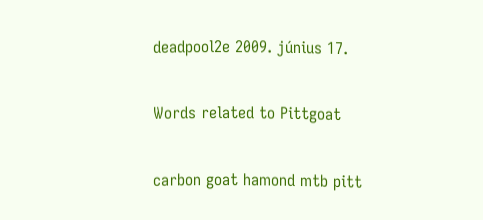deadpool2e 2009. június 17.

Words related to Pittgoat

carbon goat hamond mtb pitt